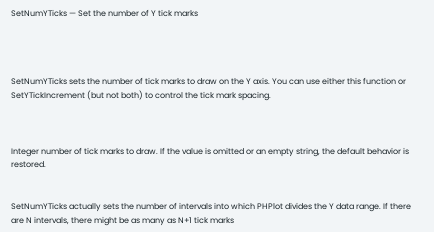SetNumYTicks — Set the number of Y tick marks




SetNumYTicks sets the number of tick marks to draw on the Y axis. You can use either this function or SetYTickIncrement (but not both) to control the tick mark spacing.



Integer number of tick marks to draw. If the value is omitted or an empty string, the default behavior is restored.


SetNumYTicks actually sets the number of intervals into which PHPlot divides the Y data range. If there are N intervals, there might be as many as N+1 tick marks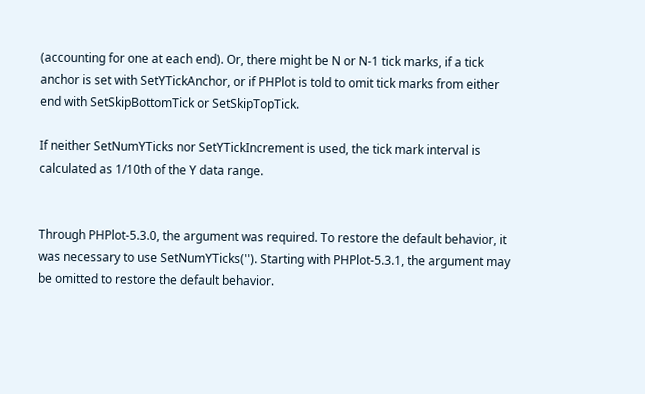(accounting for one at each end). Or, there might be N or N-1 tick marks, if a tick anchor is set with SetYTickAnchor, or if PHPlot is told to omit tick marks from either end with SetSkipBottomTick or SetSkipTopTick.

If neither SetNumYTicks nor SetYTickIncrement is used, the tick mark interval is calculated as 1/10th of the Y data range.


Through PHPlot-5.3.0, the argument was required. To restore the default behavior, it was necessary to use SetNumYTicks(''). Starting with PHPlot-5.3.1, the argument may be omitted to restore the default behavior.